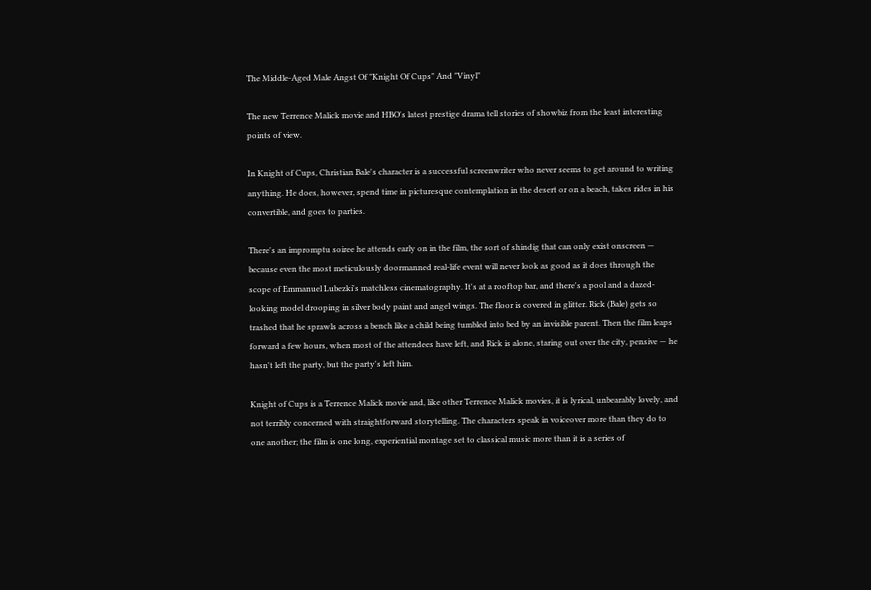The Middle-Aged Male Angst Of "Knight Of Cups" And "Vinyl"

The new Terrence Malick movie and HBO's latest prestige drama tell stories of showbiz from the least interesting points of view.

In Knight of Cups, Christian Bale's character is a successful screenwriter who never seems to get around to writing anything. He does, however, spend time in picturesque contemplation in the desert or on a beach, takes rides in his convertible, and goes to parties.

There's an impromptu soiree he attends early on in the film, the sort of shindig that can only exist onscreen — because even the most meticulously doormanned real-life event will never look as good as it does through the scope of Emmanuel Lubezki's matchless cinematography. It's at a rooftop bar, and there's a pool and a dazed-looking model drooping in silver body paint and angel wings. The floor is covered in glitter. Rick (Bale) gets so trashed that he sprawls across a bench like a child being tumbled into bed by an invisible parent. Then the film leaps forward a few hours, when most of the attendees have left, and Rick is alone, staring out over the city, pensive — he hasn't left the party, but the party's left him.

Knight of Cups is a Terrence Malick movie and, like other Terrence Malick movies, it is lyrical, unbearably lovely, and not terribly concerned with straightforward storytelling. The characters speak in voiceover more than they do to one another; the film is one long, experiential montage set to classical music more than it is a series of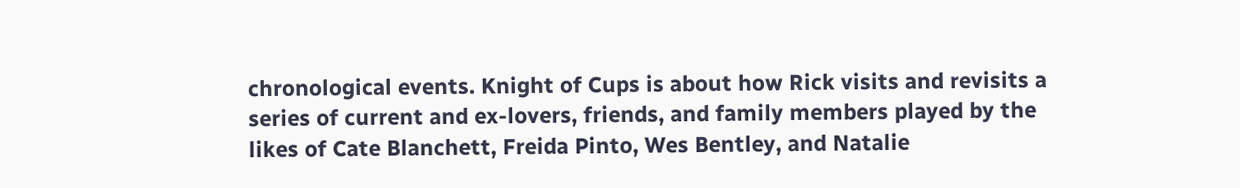chronological events. Knight of Cups is about how Rick visits and revisits a series of current and ex-lovers, friends, and family members played by the likes of Cate Blanchett, Freida Pinto, Wes Bentley, and Natalie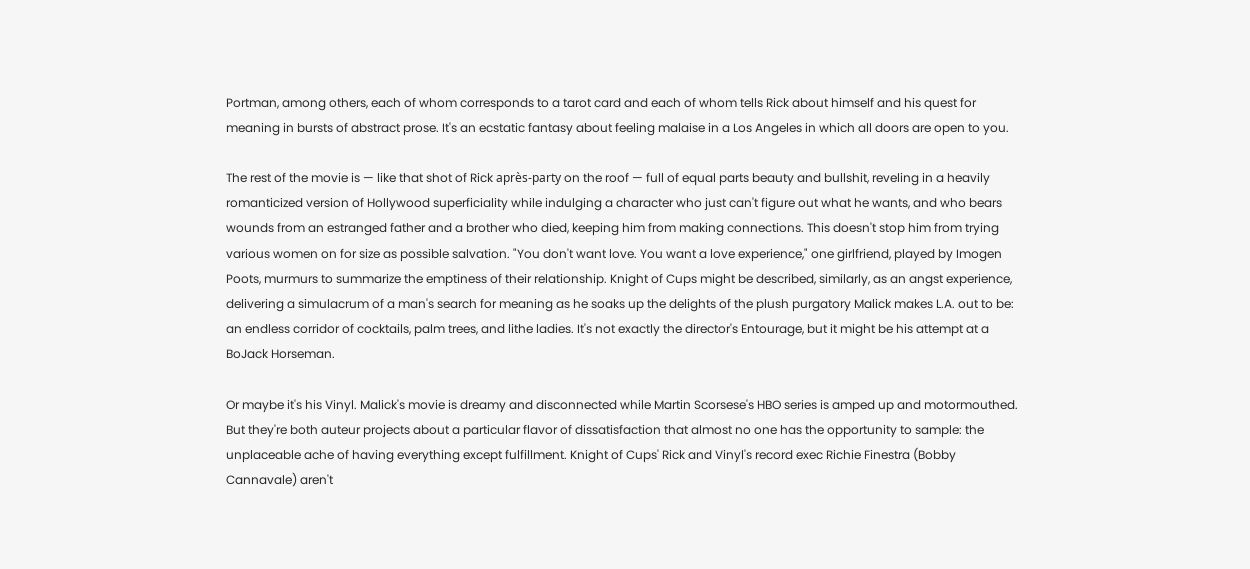Portman, among others, each of whom corresponds to a tarot card and each of whom tells Rick about himself and his quest for meaning in bursts of abstract prose. It's an ecstatic fantasy about feeling malaise in a Los Angeles in which all doors are open to you.

The rest of the movie is — like that shot of Rick après-party on the roof — full of equal parts beauty and bullshit, reveling in a heavily romanticized version of Hollywood superficiality while indulging a character who just can't figure out what he wants, and who bears wounds from an estranged father and a brother who died, keeping him from making connections. This doesn't stop him from trying various women on for size as possible salvation. "You don't want love. You want a love experience," one girlfriend, played by Imogen Poots, murmurs to summarize the emptiness of their relationship. Knight of Cups might be described, similarly, as an angst experience, delivering a simulacrum of a man's search for meaning as he soaks up the delights of the plush purgatory Malick makes L.A. out to be: an endless corridor of cocktails, palm trees, and lithe ladies. It's not exactly the director's Entourage, but it might be his attempt at a BoJack Horseman.

Or maybe it's his Vinyl. Malick's movie is dreamy and disconnected while Martin Scorsese's HBO series is amped up and motormouthed. But they're both auteur projects about a particular flavor of dissatisfaction that almost no one has the opportunity to sample: the unplaceable ache of having everything except fulfillment. Knight of Cups' Rick and Vinyl's record exec Richie Finestra (Bobby Cannavale) aren't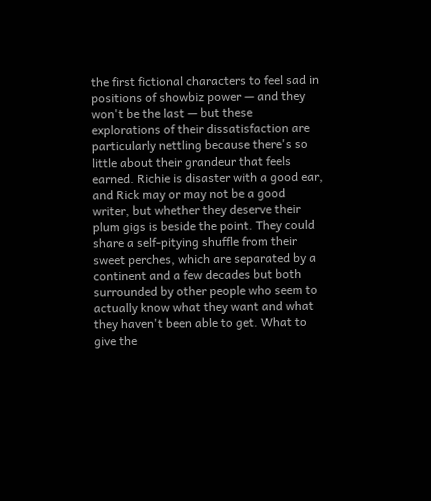the first fictional characters to feel sad in positions of showbiz power — and they won't be the last — but these explorations of their dissatisfaction are particularly nettling because there's so little about their grandeur that feels earned. Richie is disaster with a good ear, and Rick may or may not be a good writer, but whether they deserve their plum gigs is beside the point. They could share a self-pitying shuffle from their sweet perches, which are separated by a continent and a few decades but both surrounded by other people who seem to actually know what they want and what they haven't been able to get. What to give the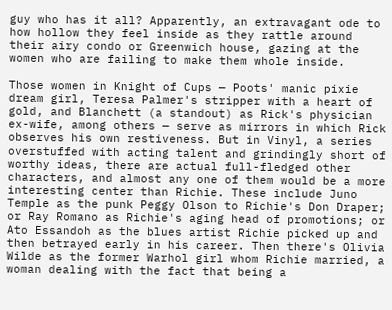guy who has it all? Apparently, an extravagant ode to how hollow they feel inside as they rattle around their airy condo or Greenwich house, gazing at the women who are failing to make them whole inside.

Those women in Knight of Cups — Poots' manic pixie dream girl, Teresa Palmer's stripper with a heart of gold, and Blanchett (a standout) as Rick's physician ex-wife, among others — serve as mirrors in which Rick observes his own restiveness. But in Vinyl, a series overstuffed with acting talent and grindingly short of worthy ideas, there are actual full-fledged other characters, and almost any one of them would be a more interesting center than Richie. These include Juno Temple as the punk Peggy Olson to Richie's Don Draper; or Ray Romano as Richie's aging head of promotions; or Ato Essandoh as the blues artist Richie picked up and then betrayed early in his career. Then there's Olivia Wilde as the former Warhol girl whom Richie married, a woman dealing with the fact that being a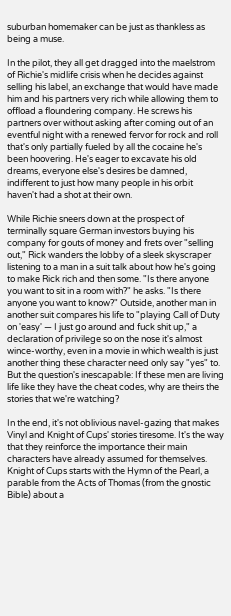suburban homemaker can be just as thankless as being a muse.

In the pilot, they all get dragged into the maelstrom of Richie's midlife crisis when he decides against selling his label, an exchange that would have made him and his partners very rich while allowing them to offload a floundering company. He screws his partners over without asking after coming out of an eventful night with a renewed fervor for rock and roll that's only partially fueled by all the cocaine he's been hoovering. He's eager to excavate his old dreams, everyone else's desires be damned, indifferent to just how many people in his orbit haven't had a shot at their own.

While Richie sneers down at the prospect of terminally square German investors buying his company for gouts of money and frets over "selling out," Rick wanders the lobby of a sleek skyscraper listening to a man in a suit talk about how he's going to make Rick rich and then some. "Is there anyone you want to sit in a room with?" he asks. "Is there anyone you want to know?" Outside, another man in another suit compares his life to "playing Call of Duty on 'easy' — I just go around and fuck shit up," a declaration of privilege so on the nose it's almost wince-worthy, even in a movie in which wealth is just another thing these character need only say "yes" to. But the question's inescapable: If these men are living life like they have the cheat codes, why are theirs the stories that we're watching?

In the end, it's not oblivious navel-gazing that makes Vinyl and Knight of Cups' stories tiresome. It's the way that they reinforce the importance their main characters have already assumed for themselves. Knight of Cups starts with the Hymn of the Pearl, a parable from the Acts of Thomas (from the gnostic Bible) about a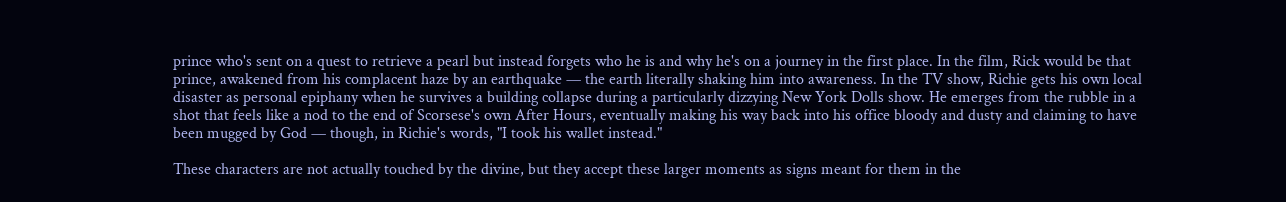prince who's sent on a quest to retrieve a pearl but instead forgets who he is and why he's on a journey in the first place. In the film, Rick would be that prince, awakened from his complacent haze by an earthquake — the earth literally shaking him into awareness. In the TV show, Richie gets his own local disaster as personal epiphany when he survives a building collapse during a particularly dizzying New York Dolls show. He emerges from the rubble in a shot that feels like a nod to the end of Scorsese's own After Hours, eventually making his way back into his office bloody and dusty and claiming to have been mugged by God — though, in Richie's words, "I took his wallet instead."

These characters are not actually touched by the divine, but they accept these larger moments as signs meant for them in the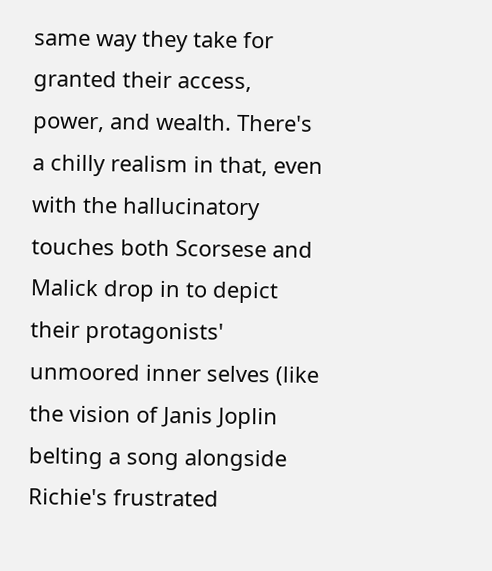same way they take for granted their access, power, and wealth. There's a chilly realism in that, even with the hallucinatory touches both Scorsese and Malick drop in to depict their protagonists' unmoored inner selves (like the vision of Janis Joplin belting a song alongside Richie's frustrated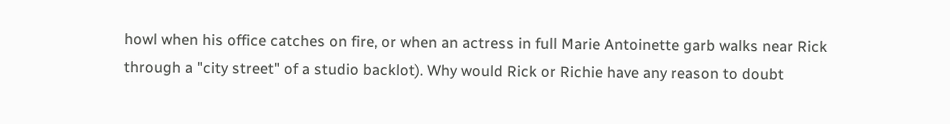howl when his office catches on fire, or when an actress in full Marie Antoinette garb walks near Rick through a "city street" of a studio backlot). Why would Rick or Richie have any reason to doubt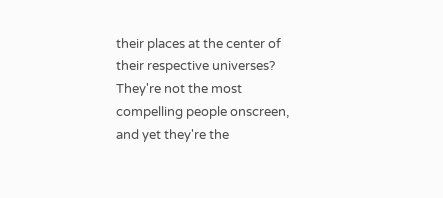their places at the center of their respective universes? They're not the most compelling people onscreen, and yet they're the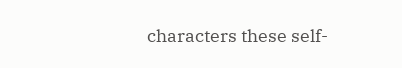characters these self-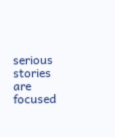serious stories are focused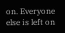on. Everyone else is left on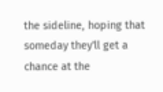the sideline, hoping that someday they'll get a chance at the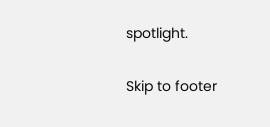spotlight.

Skip to footer